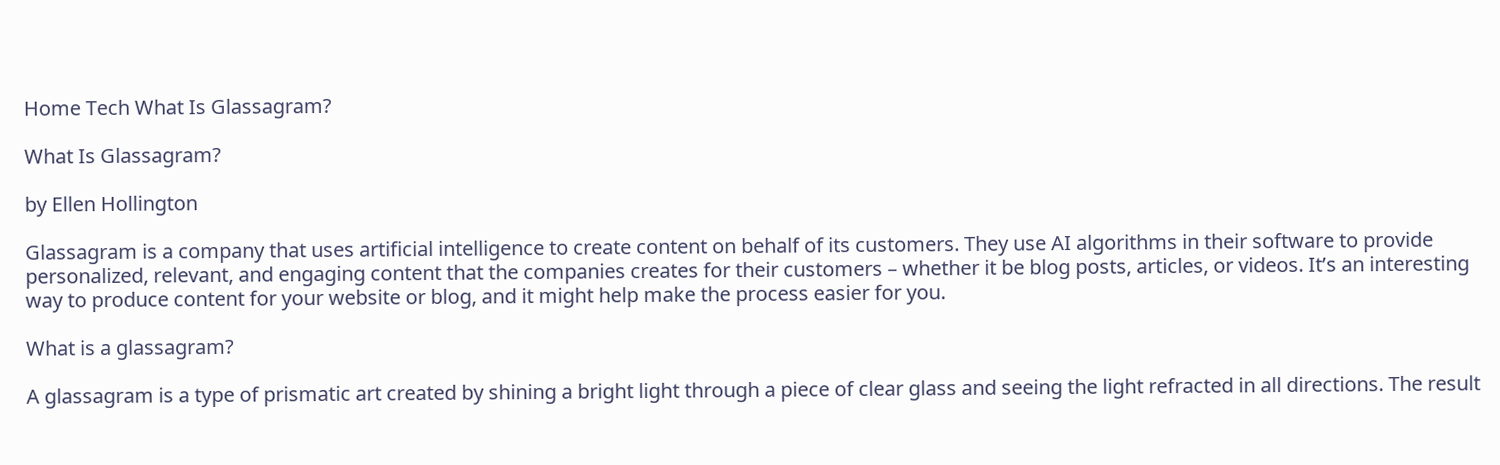Home Tech What Is Glassagram?

What Is Glassagram?

by Ellen Hollington

Glassagram is a company that uses artificial intelligence to create content on behalf of its customers. They use AI algorithms in their software to provide personalized, relevant, and engaging content that the companies creates for their customers – whether it be blog posts, articles, or videos. It’s an interesting way to produce content for your website or blog, and it might help make the process easier for you.

What is a glassagram?

A glassagram is a type of prismatic art created by shining a bright light through a piece of clear glass and seeing the light refracted in all directions. The result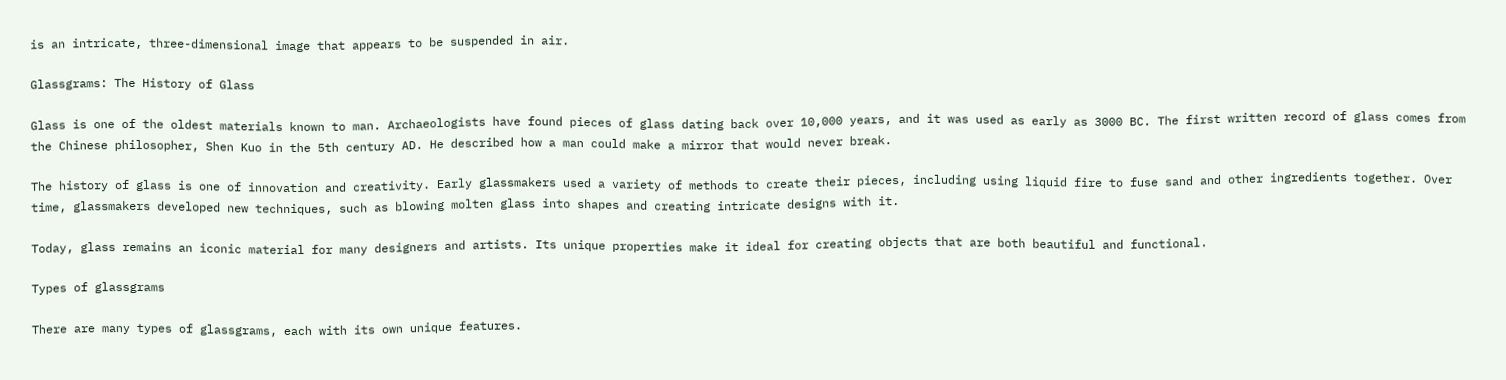is an intricate, three-dimensional image that appears to be suspended in air.

Glassgrams: The History of Glass

Glass is one of the oldest materials known to man. Archaeologists have found pieces of glass dating back over 10,000 years, and it was used as early as 3000 BC. The first written record of glass comes from the Chinese philosopher, Shen Kuo in the 5th century AD. He described how a man could make a mirror that would never break.

The history of glass is one of innovation and creativity. Early glassmakers used a variety of methods to create their pieces, including using liquid fire to fuse sand and other ingredients together. Over time, glassmakers developed new techniques, such as blowing molten glass into shapes and creating intricate designs with it.

Today, glass remains an iconic material for many designers and artists. Its unique properties make it ideal for creating objects that are both beautiful and functional.

Types of glassgrams

There are many types of glassgrams, each with its own unique features.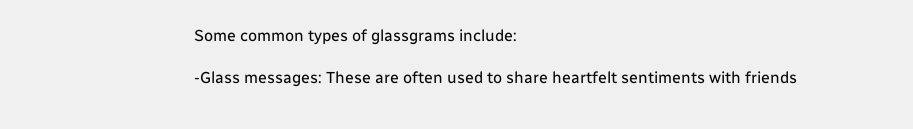Some common types of glassgrams include:

-Glass messages: These are often used to share heartfelt sentiments with friends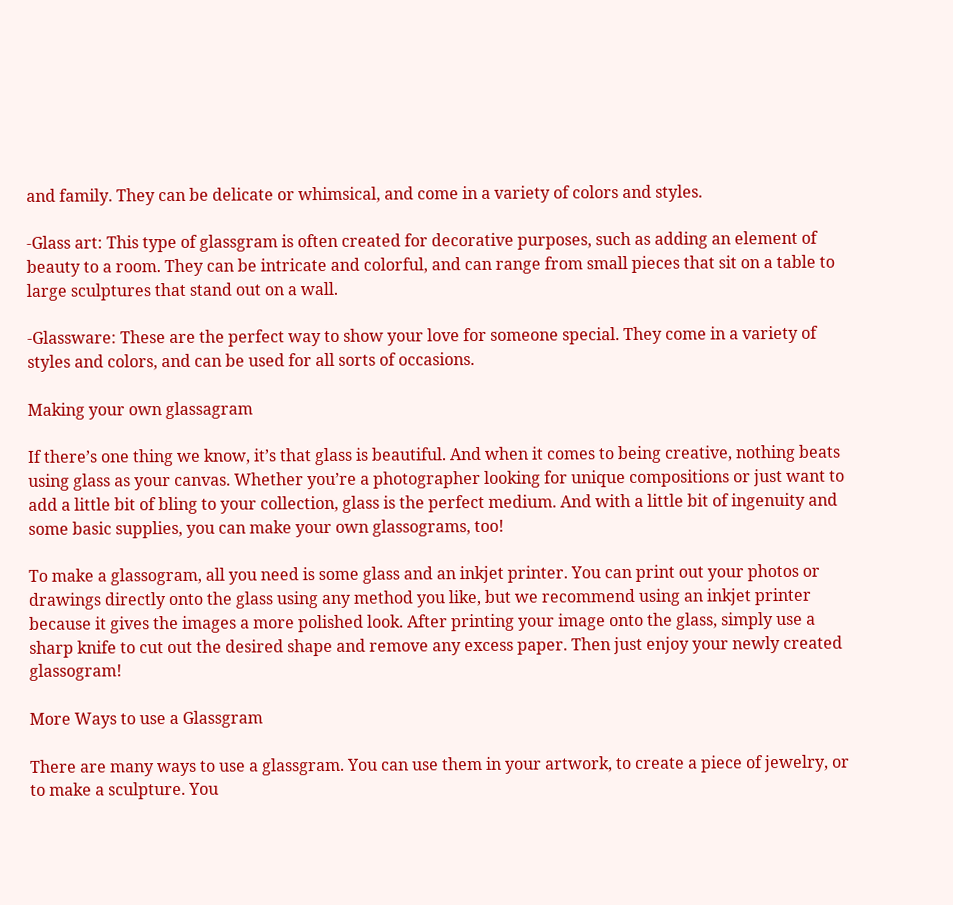and family. They can be delicate or whimsical, and come in a variety of colors and styles.

-Glass art: This type of glassgram is often created for decorative purposes, such as adding an element of beauty to a room. They can be intricate and colorful, and can range from small pieces that sit on a table to large sculptures that stand out on a wall.

-Glassware: These are the perfect way to show your love for someone special. They come in a variety of styles and colors, and can be used for all sorts of occasions.

Making your own glassagram

If there’s one thing we know, it’s that glass is beautiful. And when it comes to being creative, nothing beats using glass as your canvas. Whether you’re a photographer looking for unique compositions or just want to add a little bit of bling to your collection, glass is the perfect medium. And with a little bit of ingenuity and some basic supplies, you can make your own glassograms, too!

To make a glassogram, all you need is some glass and an inkjet printer. You can print out your photos or drawings directly onto the glass using any method you like, but we recommend using an inkjet printer because it gives the images a more polished look. After printing your image onto the glass, simply use a sharp knife to cut out the desired shape and remove any excess paper. Then just enjoy your newly created glassogram!

More Ways to use a Glassgram

There are many ways to use a glassgram. You can use them in your artwork, to create a piece of jewelry, or to make a sculpture. You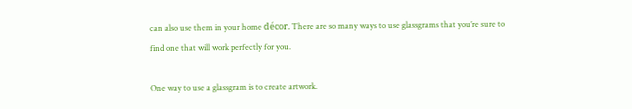can also use them in your home décor. There are so many ways to use glassgrams that you’re sure to find one that will work perfectly for you.

One way to use a glassgram is to create artwork.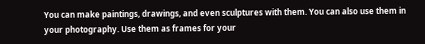You can make paintings, drawings, and even sculptures with them. You can also use them in your photography. Use them as frames for your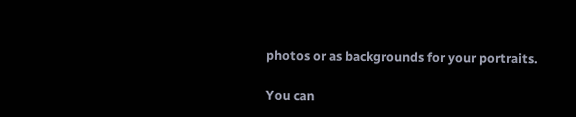photos or as backgrounds for your portraits.

You can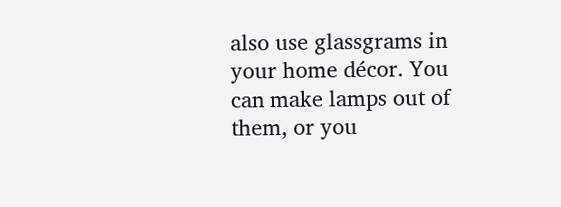also use glassgrams in your home décor. You can make lamps out of them, or you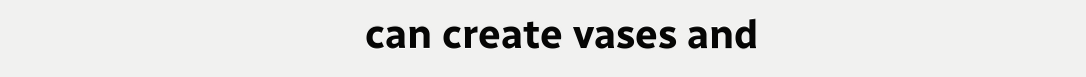can create vases and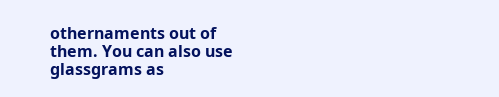othernaments out of them. You can also use glassgrams as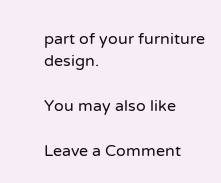part of your furniture design.

You may also like

Leave a Comment